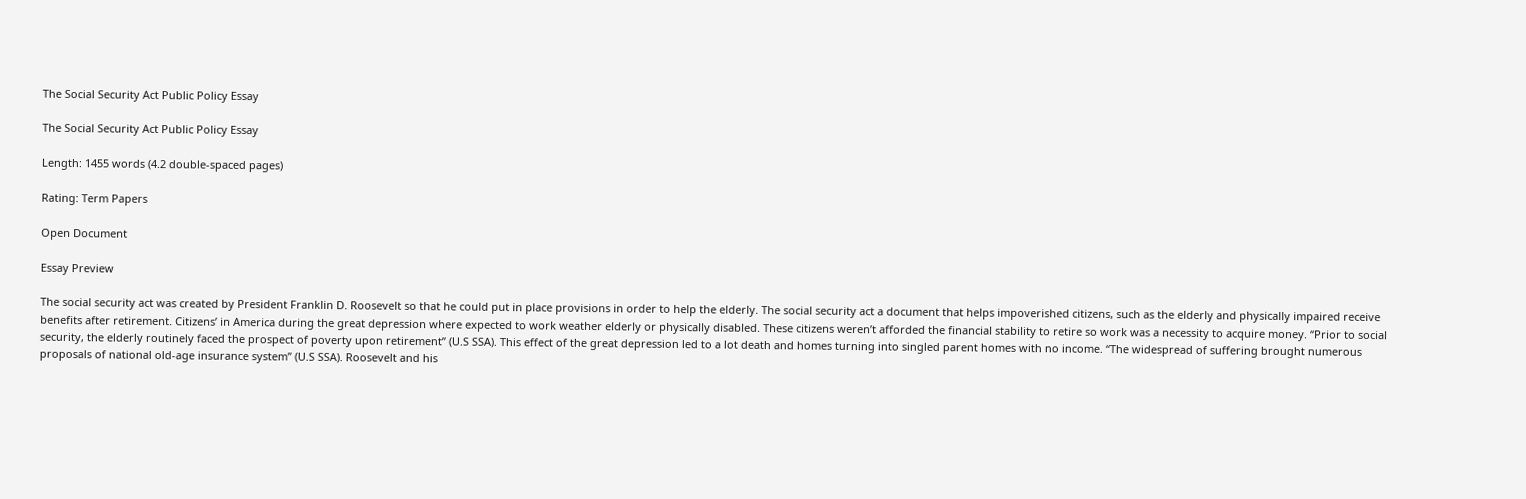The Social Security Act Public Policy Essay

The Social Security Act Public Policy Essay

Length: 1455 words (4.2 double-spaced pages)

Rating: Term Papers

Open Document

Essay Preview

The social security act was created by President Franklin D. Roosevelt so that he could put in place provisions in order to help the elderly. The social security act a document that helps impoverished citizens, such as the elderly and physically impaired receive benefits after retirement. Citizens’ in America during the great depression where expected to work weather elderly or physically disabled. These citizens weren’t afforded the financial stability to retire so work was a necessity to acquire money. “Prior to social security, the elderly routinely faced the prospect of poverty upon retirement” (U.S SSA). This effect of the great depression led to a lot death and homes turning into singled parent homes with no income. “The widespread of suffering brought numerous proposals of national old-age insurance system” (U.S SSA). Roosevelt and his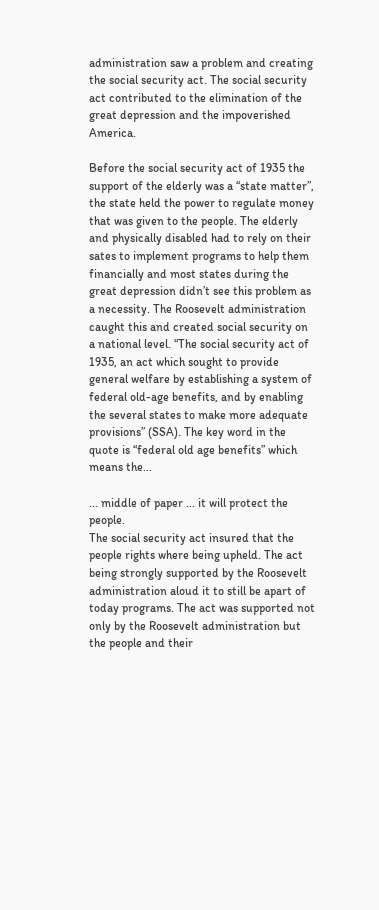administration saw a problem and creating the social security act. The social security act contributed to the elimination of the great depression and the impoverished America.

Before the social security act of 1935 the support of the elderly was a “state matter”, the state held the power to regulate money that was given to the people. The elderly and physically disabled had to rely on their sates to implement programs to help them financially and most states during the great depression didn’t see this problem as a necessity. The Roosevelt administration caught this and created social security on a national level. “The social security act of 1935, an act which sought to provide general welfare by establishing a system of federal old-age benefits, and by enabling the several states to make more adequate provisions” (SSA). The key word in the quote is “federal old age benefits” which means the...

... middle of paper ... it will protect the people.
The social security act insured that the people rights where being upheld. The act being strongly supported by the Roosevelt administration aloud it to still be apart of today programs. The act was supported not only by the Roosevelt administration but the people and their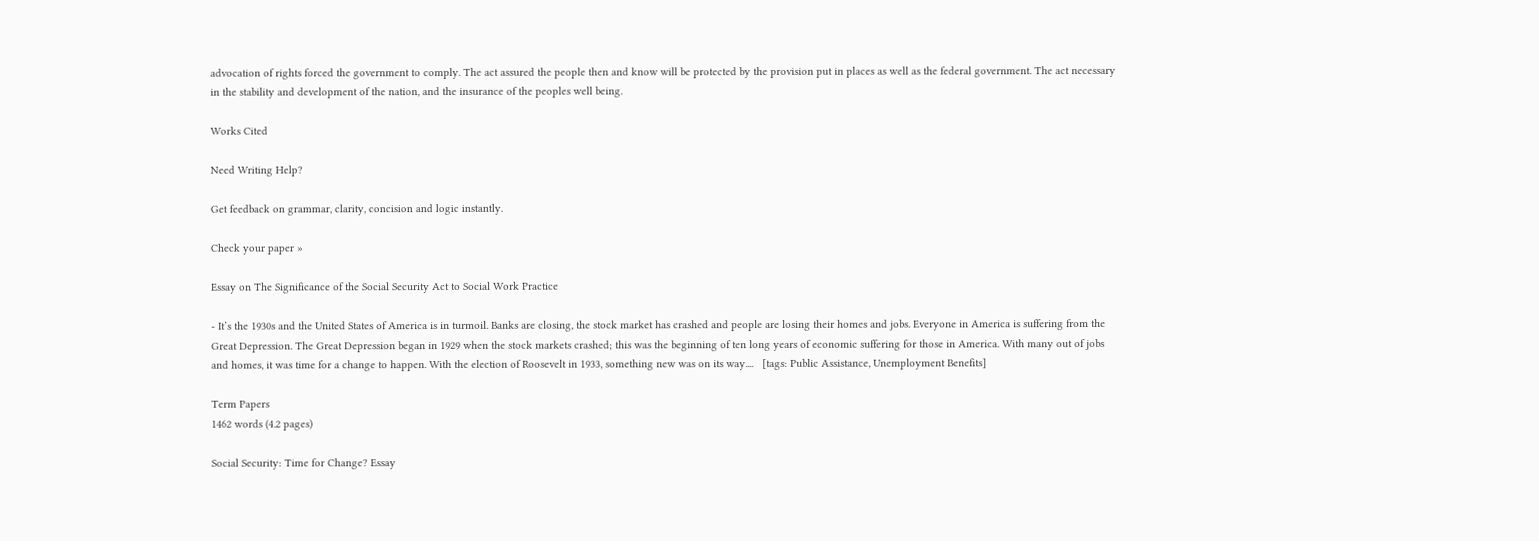advocation of rights forced the government to comply. The act assured the people then and know will be protected by the provision put in places as well as the federal government. The act necessary in the stability and development of the nation, and the insurance of the peoples well being.

Works Cited

Need Writing Help?

Get feedback on grammar, clarity, concision and logic instantly.

Check your paper »

Essay on The Significance of the Social Security Act to Social Work Practice

- It’s the 1930s and the United States of America is in turmoil. Banks are closing, the stock market has crashed and people are losing their homes and jobs. Everyone in America is suffering from the Great Depression. The Great Depression began in 1929 when the stock markets crashed; this was the beginning of ten long years of economic suffering for those in America. With many out of jobs and homes, it was time for a change to happen. With the election of Roosevelt in 1933, something new was on its way....   [tags: Public Assistance, Unemployment Benefits]

Term Papers
1462 words (4.2 pages)

Social Security: Time for Change? Essay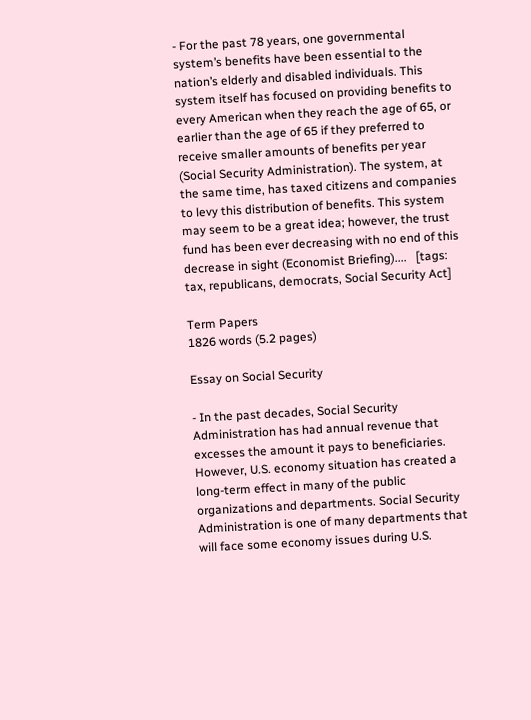- For the past 78 years, one governmental system’s benefits have been essential to the nation’s elderly and disabled individuals. This system itself has focused on providing benefits to every American when they reach the age of 65, or earlier than the age of 65 if they preferred to receive smaller amounts of benefits per year (Social Security Administration). The system, at the same time, has taxed citizens and companies to levy this distribution of benefits. This system may seem to be a great idea; however, the trust fund has been ever decreasing with no end of this decrease in sight (Economist Briefing)....   [tags: tax, republicans, democrats, Social Security Act]

Term Papers
1826 words (5.2 pages)

Essay on Social Security

- In the past decades, Social Security Administration has had annual revenue that excesses the amount it pays to beneficiaries. However, U.S. economy situation has created a long-term effect in many of the public organizations and departments. Social Security Administration is one of many departments that will face some economy issues during U.S.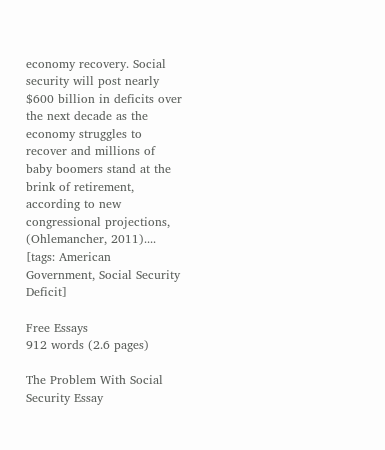economy recovery. Social security will post nearly $600 billion in deficits over the next decade as the economy struggles to recover and millions of baby boomers stand at the brink of retirement, according to new congressional projections, (Ohlemancher, 2011)....   [tags: American Government, Social Security Deficit]

Free Essays
912 words (2.6 pages)

The Problem With Social Security Essay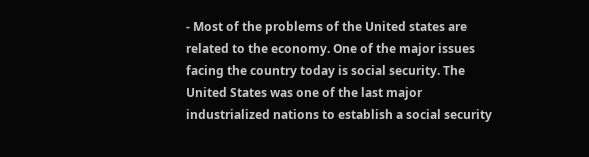- Most of the problems of the United states are related to the economy. One of the major issues facing the country today is social security. The United States was one of the last major industrialized nations to establish a social security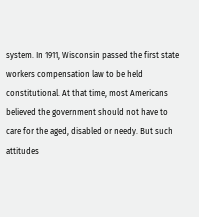system. In 1911, Wisconsin passed the first state workers compensation law to be held constitutional. At that time, most Americans believed the government should not have to care for the aged, disabled or needy. But such attitudes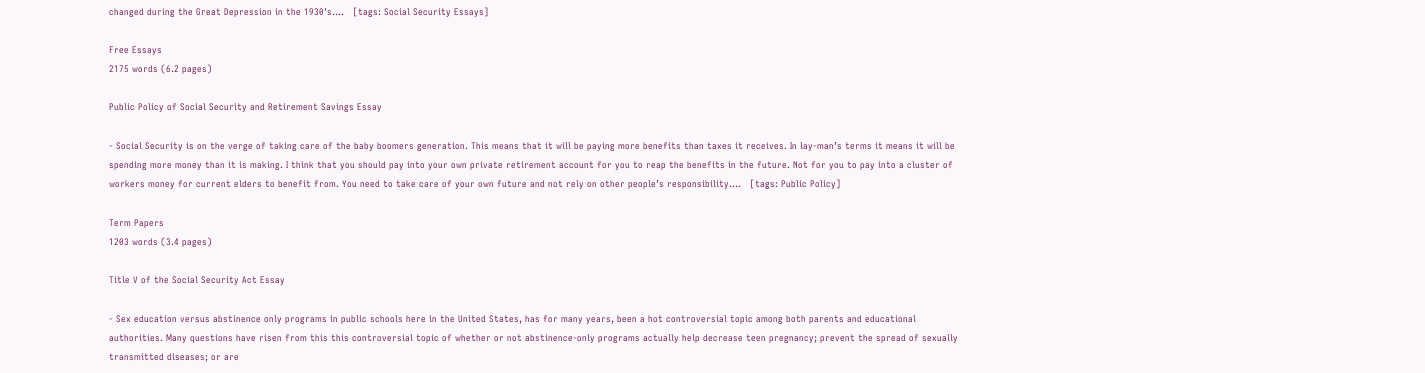changed during the Great Depression in the 1930's....   [tags: Social Security Essays]

Free Essays
2175 words (6.2 pages)

Public Policy of Social Security and Retirement Savings Essay

- Social Security is on the verge of taking care of the baby boomers generation. This means that it will be paying more benefits than taxes it receives. In lay-man’s terms it means it will be spending more money than it is making. I think that you should pay into your own private retirement account for you to reap the benefits in the future. Not for you to pay into a cluster of workers money for current elders to benefit from. You need to take care of your own future and not rely on other people’s responsibility....   [tags: Public Policy]

Term Papers
1203 words (3.4 pages)

Title V of the Social Security Act Essay

- Sex education versus abstinence only programs in public schools here in the United States, has for many years, been a hot controversial topic among both parents and educational authorities. Many questions have risen from this this controversial topic of whether or not abstinence-only programs actually help decrease teen pregnancy; prevent the spread of sexually transmitted diseases; or are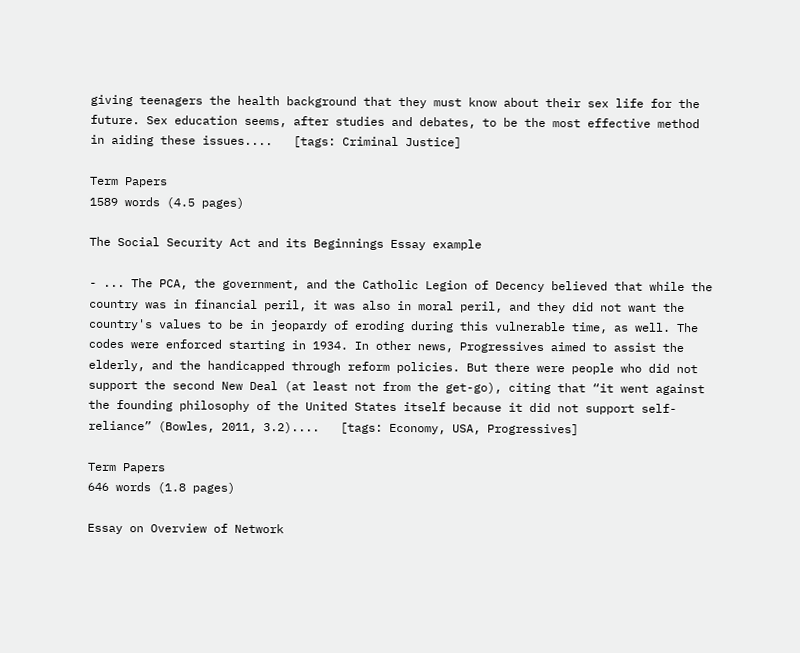giving teenagers the health background that they must know about their sex life for the future. Sex education seems, after studies and debates, to be the most effective method in aiding these issues....   [tags: Criminal Justice]

Term Papers
1589 words (4.5 pages)

The Social Security Act and its Beginnings Essay example

- ... The PCA, the government, and the Catholic Legion of Decency believed that while the country was in financial peril, it was also in moral peril, and they did not want the country's values to be in jeopardy of eroding during this vulnerable time, as well. The codes were enforced starting in 1934. In other news, Progressives aimed to assist the elderly, and the handicapped through reform policies. But there were people who did not support the second New Deal (at least not from the get-go), citing that “it went against the founding philosophy of the United States itself because it did not support self-reliance” (Bowles, 2011, 3.2)....   [tags: Economy, USA, Progressives]

Term Papers
646 words (1.8 pages)

Essay on Overview of Network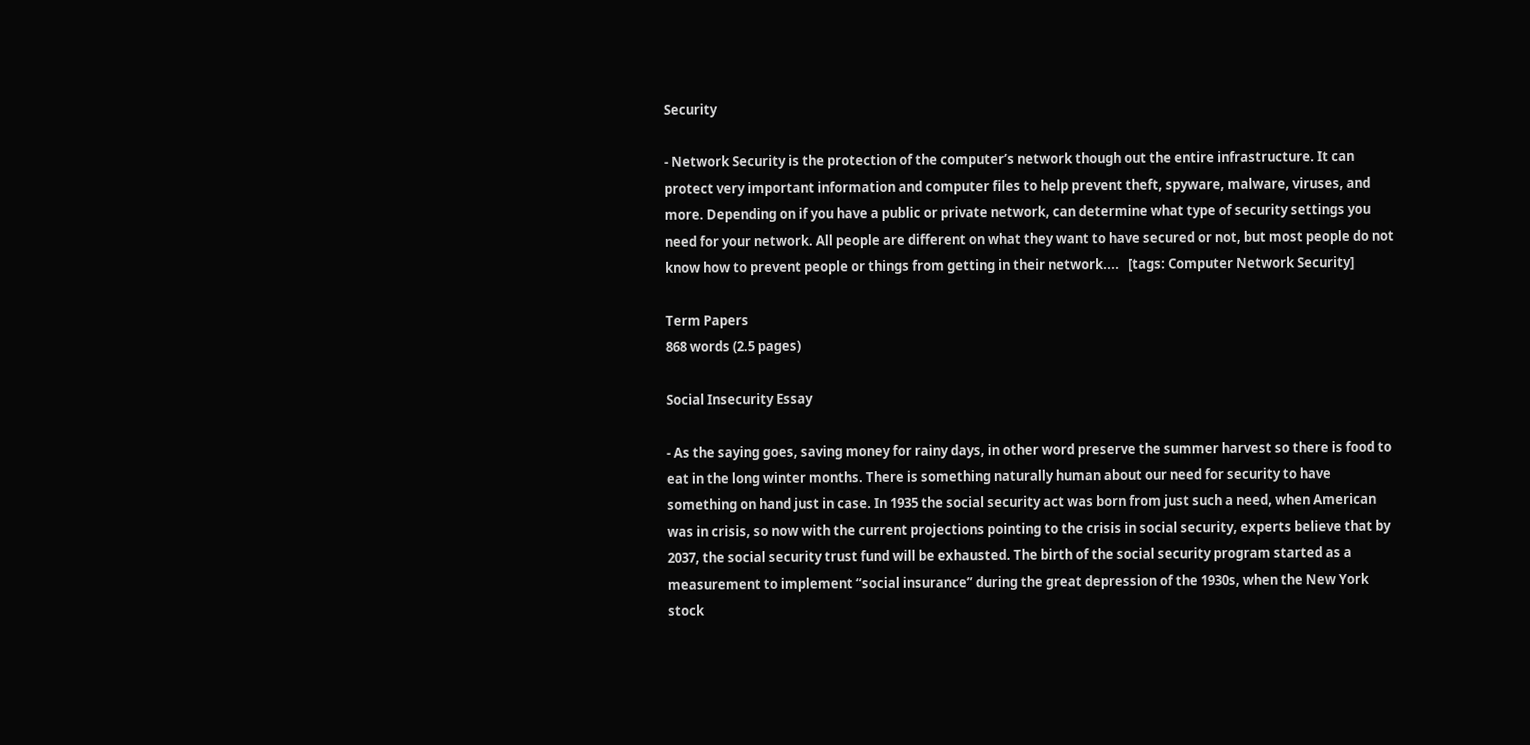Security

- Network Security is the protection of the computer’s network though out the entire infrastructure. It can protect very important information and computer files to help prevent theft, spyware, malware, viruses, and more. Depending on if you have a public or private network, can determine what type of security settings you need for your network. All people are different on what they want to have secured or not, but most people do not know how to prevent people or things from getting in their network....   [tags: Computer Network Security]

Term Papers
868 words (2.5 pages)

Social Insecurity Essay

- As the saying goes, saving money for rainy days, in other word preserve the summer harvest so there is food to eat in the long winter months. There is something naturally human about our need for security to have something on hand just in case. In 1935 the social security act was born from just such a need, when American was in crisis, so now with the current projections pointing to the crisis in social security, experts believe that by 2037, the social security trust fund will be exhausted. The birth of the social security program started as a measurement to implement “social insurance” during the great depression of the 1930s, when the New York stock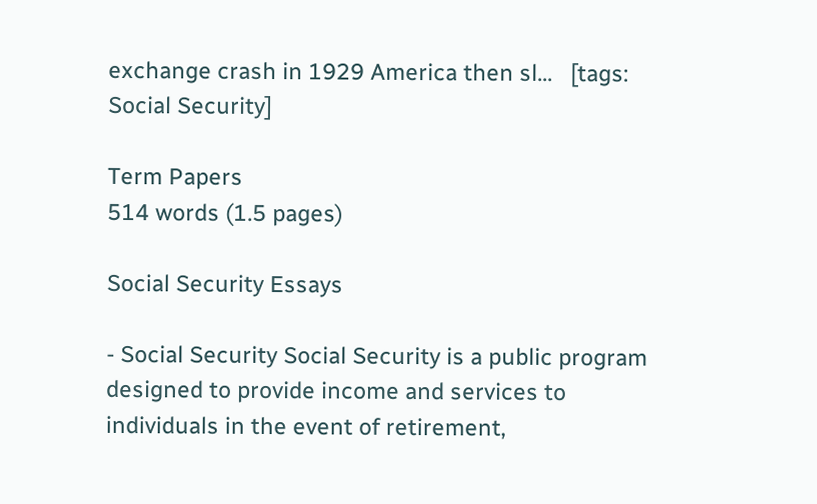exchange crash in 1929 America then sl...   [tags: Social Security]

Term Papers
514 words (1.5 pages)

Social Security Essays

- Social Security Social Security is a public program designed to provide income and services to individuals in the event of retirement,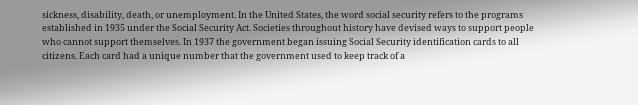sickness, disability, death, or unemployment. In the United States, the word social security refers to the programs established in 1935 under the Social Security Act. Societies throughout history have devised ways to support people who cannot support themselves. In 1937 the government began issuing Social Security identification cards to all citizens. Each card had a unique number that the government used to keep track of a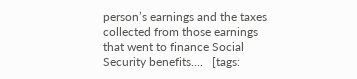person’s earnings and the taxes collected from those earnings that went to finance Social Security benefits....   [tags: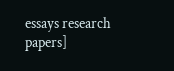essays research papers]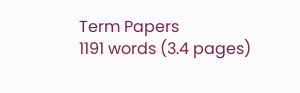Term Papers
1191 words (3.4 pages)